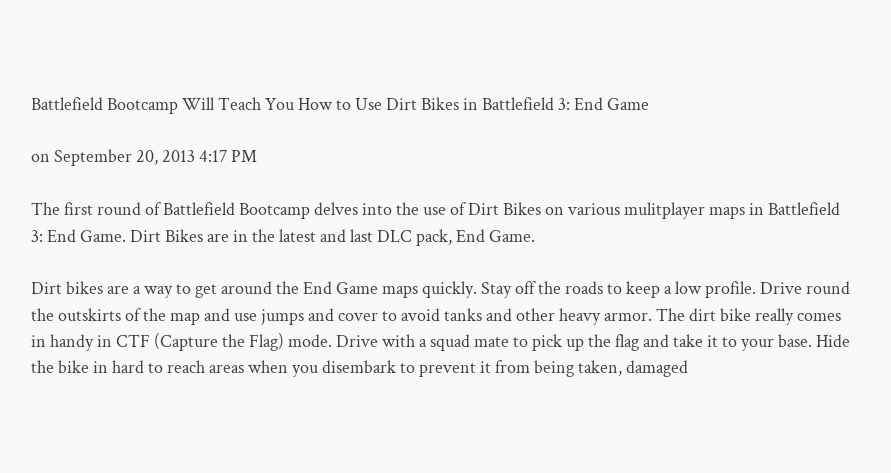Battlefield Bootcamp Will Teach You How to Use Dirt Bikes in Battlefield 3: End Game

on September 20, 2013 4:17 PM

The first round of Battlefield Bootcamp delves into the use of Dirt Bikes on various mulitplayer maps in Battlefield 3: End Game. Dirt Bikes are in the latest and last DLC pack, End Game.

Dirt bikes are a way to get around the End Game maps quickly. Stay off the roads to keep a low profile. Drive round the outskirts of the map and use jumps and cover to avoid tanks and other heavy armor. The dirt bike really comes in handy in CTF (Capture the Flag) mode. Drive with a squad mate to pick up the flag and take it to your base. Hide the bike in hard to reach areas when you disembark to prevent it from being taken, damaged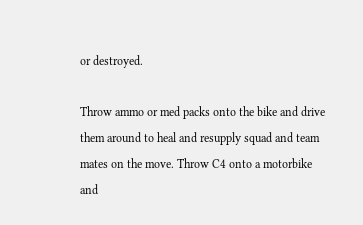or destroyed.

Throw ammo or med packs onto the bike and drive them around to heal and resupply squad and team mates on the move. Throw C4 onto a motorbike and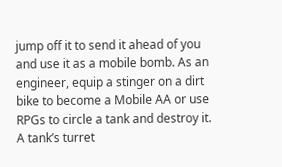jump off it to send it ahead of you and use it as a mobile bomb. As an engineer, equip a stinger on a dirt bike to become a Mobile AA or use RPGs to circle a tank and destroy it. A tank’s turret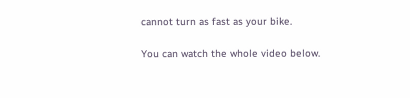cannot turn as fast as your bike.

You can watch the whole video below.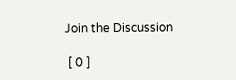Join the Discussion

 [ 0 ]